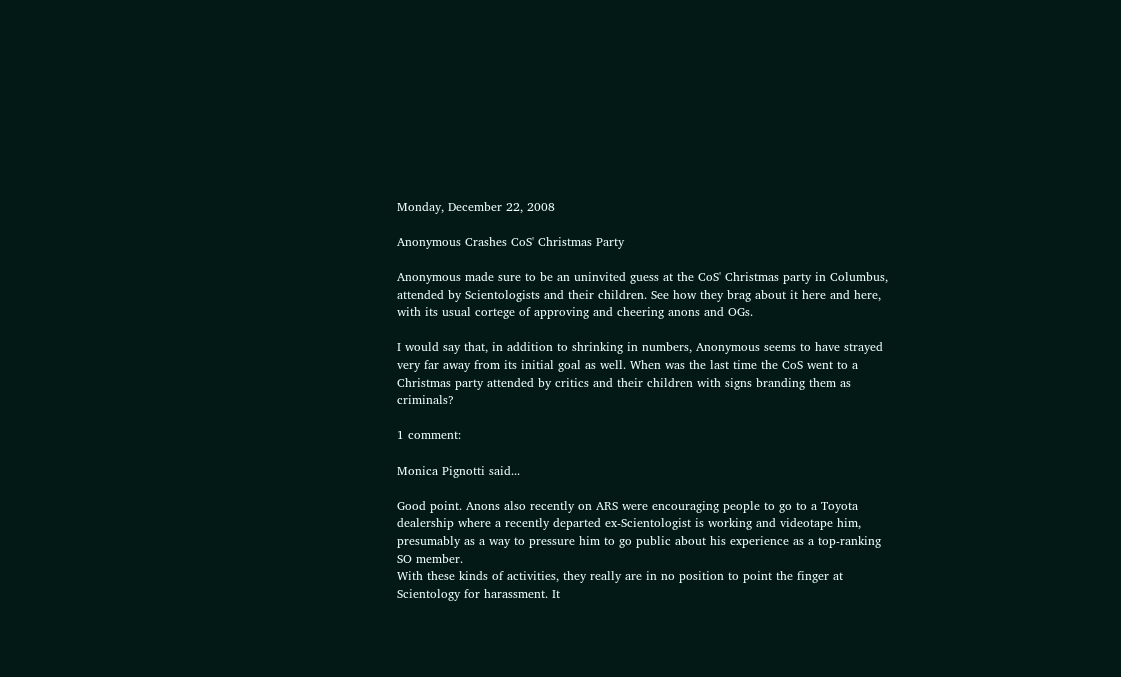Monday, December 22, 2008

Anonymous Crashes CoS' Christmas Party

Anonymous made sure to be an uninvited guess at the CoS' Christmas party in Columbus, attended by Scientologists and their children. See how they brag about it here and here, with its usual cortege of approving and cheering anons and OGs.

I would say that, in addition to shrinking in numbers, Anonymous seems to have strayed very far away from its initial goal as well. When was the last time the CoS went to a Christmas party attended by critics and their children with signs branding them as criminals?

1 comment:

Monica Pignotti said...

Good point. Anons also recently on ARS were encouraging people to go to a Toyota dealership where a recently departed ex-Scientologist is working and videotape him, presumably as a way to pressure him to go public about his experience as a top-ranking SO member.
With these kinds of activities, they really are in no position to point the finger at Scientology for harassment. It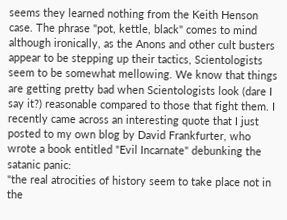seems they learned nothing from the Keith Henson case. The phrase "pot, kettle, black" comes to mind although ironically, as the Anons and other cult busters appear to be stepping up their tactics, Scientologists seem to be somewhat mellowing. We know that things are getting pretty bad when Scientologists look (dare I say it?) reasonable compared to those that fight them. I recently came across an interesting quote that I just posted to my own blog by David Frankfurter, who wrote a book entitled "Evil Incarnate" debunking the satanic panic:
"the real atrocities of history seem to take place not in the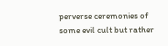perverse ceremonies of some evil cult but rather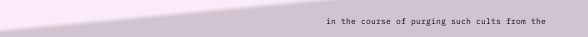in the course of purging such cults from the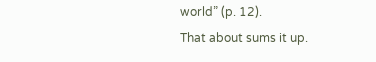world” (p. 12).
That about sums it up.